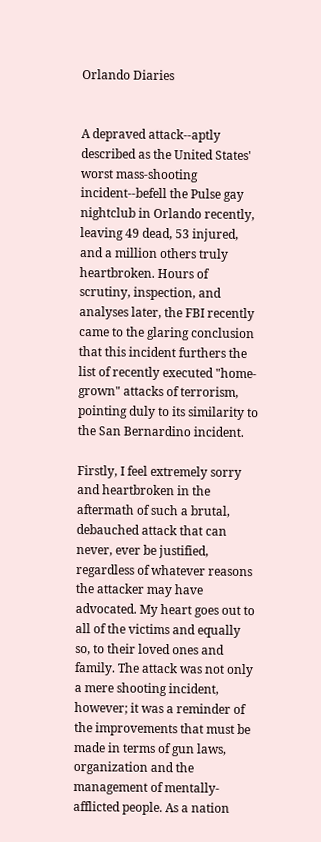Orlando Diaries


A depraved attack--aptly described as the United States' worst mass-shooting incident--befell the Pulse gay nightclub in Orlando recently, leaving 49 dead, 53 injured, and a million others truly heartbroken. Hours of scrutiny, inspection, and analyses later, the FBI recently came to the glaring conclusion that this incident furthers the list of recently executed "home-grown" attacks of terrorism, pointing duly to its similarity to the San Bernardino incident.

Firstly, I feel extremely sorry and heartbroken in the aftermath of such a brutal, debauched attack that can never, ever be justified, regardless of whatever reasons the attacker may have advocated. My heart goes out to all of the victims and equally so, to their loved ones and family. The attack was not only a mere shooting incident, however; it was a reminder of the improvements that must be made in terms of gun laws, organization and the management of mentally-afflicted people. As a nation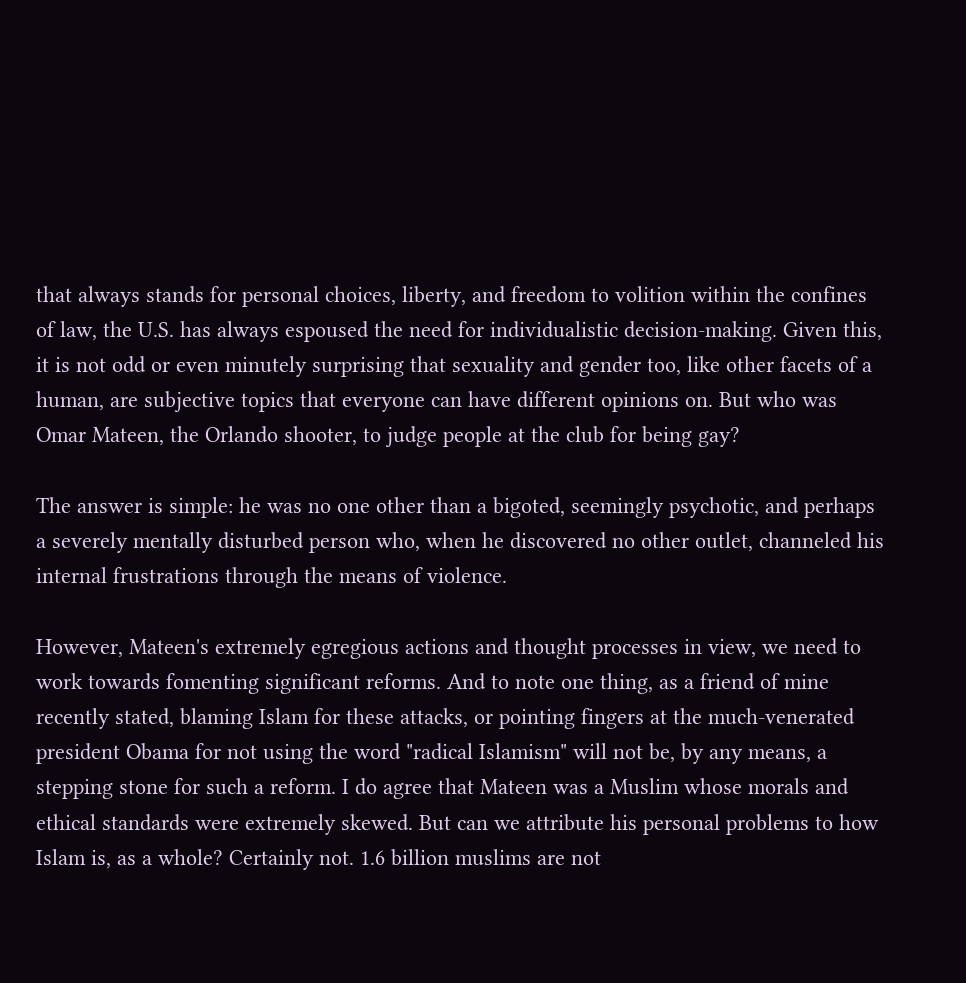that always stands for personal choices, liberty, and freedom to volition within the confines of law, the U.S. has always espoused the need for individualistic decision-making. Given this, it is not odd or even minutely surprising that sexuality and gender too, like other facets of a human, are subjective topics that everyone can have different opinions on. But who was Omar Mateen, the Orlando shooter, to judge people at the club for being gay?

The answer is simple: he was no one other than a bigoted, seemingly psychotic, and perhaps a severely mentally disturbed person who, when he discovered no other outlet, channeled his internal frustrations through the means of violence.

However, Mateen's extremely egregious actions and thought processes in view, we need to work towards fomenting significant reforms. And to note one thing, as a friend of mine recently stated, blaming Islam for these attacks, or pointing fingers at the much-venerated president Obama for not using the word "radical Islamism" will not be, by any means, a stepping stone for such a reform. I do agree that Mateen was a Muslim whose morals and ethical standards were extremely skewed. But can we attribute his personal problems to how Islam is, as a whole? Certainly not. 1.6 billion muslims are not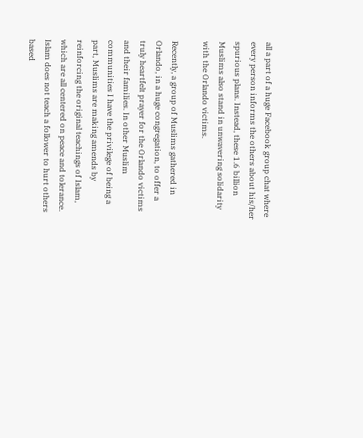all a part of a huge Facebook group chat where every person informs the others about his/her spurious plans. Instead, these 1.6 billion Muslims also stand in unwavering solidarity with the Orlando victims.

Recently, a group of Muslims gathered in Orlando, in a huge congregation, to offer a truly heartfelt prayer for the Orlando victims and their families. In other Muslim communities I have the privilege of being a part, Muslims are making amends by reinforcing the original teachings of Islam, which are all centered on peace and tolerance. Islam does not teach a follower to hurt others based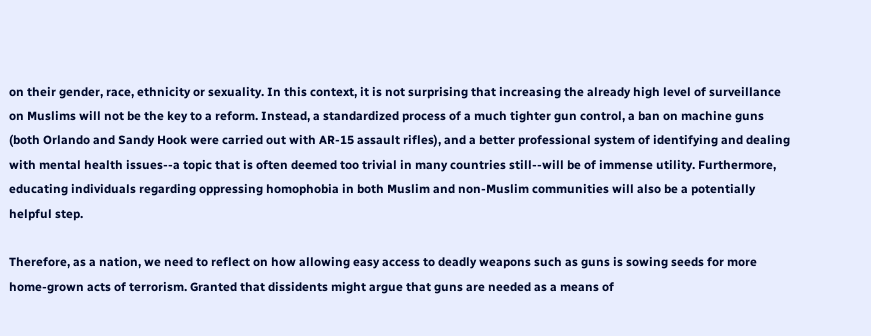on their gender, race, ethnicity or sexuality. In this context, it is not surprising that increasing the already high level of surveillance on Muslims will not be the key to a reform. Instead, a standardized process of a much tighter gun control, a ban on machine guns (both Orlando and Sandy Hook were carried out with AR-15 assault rifles), and a better professional system of identifying and dealing with mental health issues--a topic that is often deemed too trivial in many countries still--will be of immense utility. Furthermore, educating individuals regarding oppressing homophobia in both Muslim and non-Muslim communities will also be a potentially helpful step.

Therefore, as a nation, we need to reflect on how allowing easy access to deadly weapons such as guns is sowing seeds for more home-grown acts of terrorism. Granted that dissidents might argue that guns are needed as a means of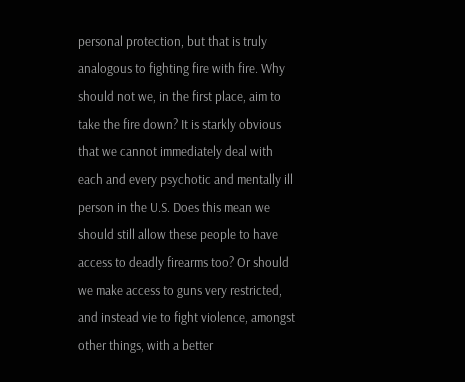personal protection, but that is truly analogous to fighting fire with fire. Why should not we, in the first place, aim to take the fire down? It is starkly obvious that we cannot immediately deal with each and every psychotic and mentally ill person in the U.S. Does this mean we should still allow these people to have access to deadly firearms too? Or should we make access to guns very restricted, and instead vie to fight violence, amongst other things, with a better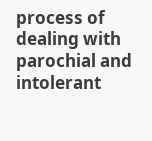process of dealing with parochial and intolerant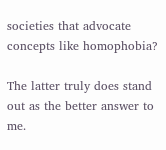societies that advocate concepts like homophobia?

The latter truly does stand out as the better answer to me.